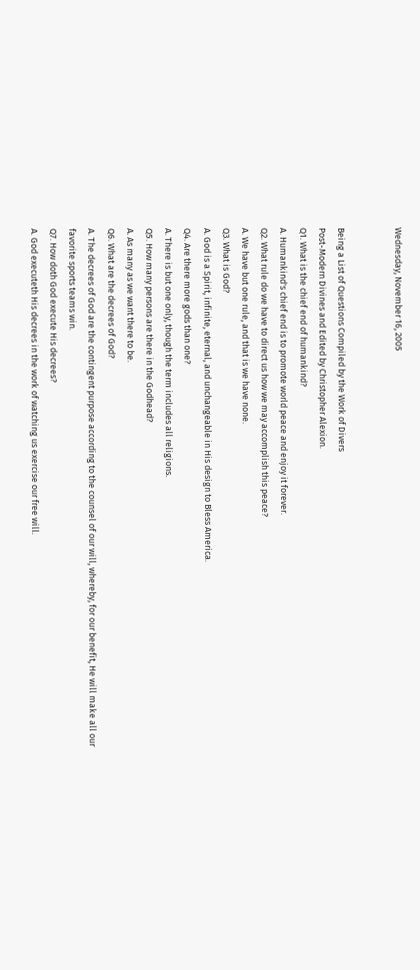Wednesday, November 16, 2005


Being a List of Questions Compiled by the Work of Divers
Post-Modern Divines and Edited by Christopher Alexion.
Q1. What is the chief end of humankind?
A. Humankind's chief end is to promote world peace and enjoy it forever.
Q2. What rule do we have to direct us how we may accomplish this peace?
A. We have but one rule, and that is we have none.
Q3. What is God?
A. God is a Spirit, infinite, eternal, and unchangeable in His design to Bless America.
Q4. Are there more gods than one?
A. There is but one only, though the term includes all religions.
Q5. How many persons are there in the Godhead?
A. As many as we want there to be.
Q6. What are the decrees of God?
A. The decrees of God are the contingent purpose according to the counsel of our will, whereby, for our benefit, He will make all our favorite sports teams win.
Q7. How doth God execute His decrees?
A. God executeth His decrees in the work of watching us exercise our free will.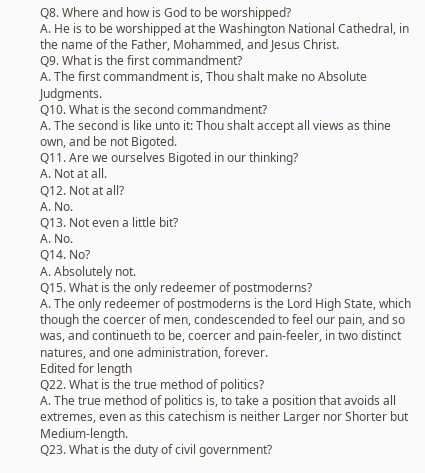Q8. Where and how is God to be worshipped?
A. He is to be worshipped at the Washington National Cathedral, in the name of the Father, Mohammed, and Jesus Christ.
Q9. What is the first commandment?
A. The first commandment is, Thou shalt make no Absolute Judgments.
Q10. What is the second commandment?
A. The second is like unto it: Thou shalt accept all views as thine own, and be not Bigoted.
Q11. Are we ourselves Bigoted in our thinking?
A. Not at all.
Q12. Not at all?
A. No.
Q13. Not even a little bit?
A. No.
Q14. No?
A. Absolutely not.
Q15. What is the only redeemer of postmoderns?
A. The only redeemer of postmoderns is the Lord High State, which though the coercer of men, condescended to feel our pain, and so was, and continueth to be, coercer and pain-feeler, in two distinct natures, and one administration, forever.
Edited for length
Q22. What is the true method of politics?
A. The true method of politics is, to take a position that avoids all extremes, even as this catechism is neither Larger nor Shorter but Medium-length.
Q23. What is the duty of civil government?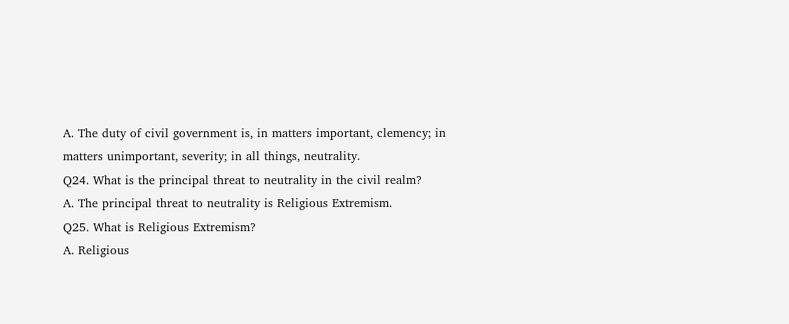A. The duty of civil government is, in matters important, clemency; in matters unimportant, severity; in all things, neutrality.
Q24. What is the principal threat to neutrality in the civil realm?
A. The principal threat to neutrality is Religious Extremism.
Q25. What is Religious Extremism?
A. Religious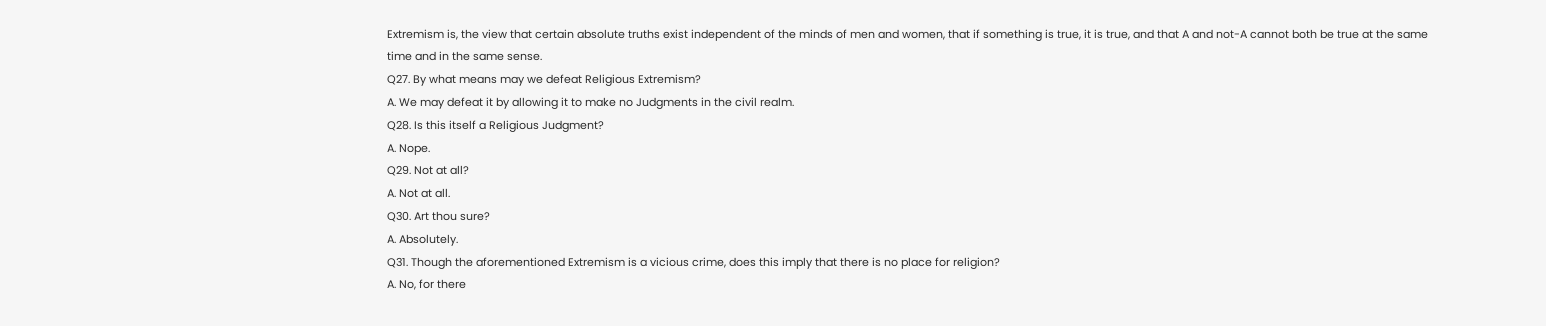Extremism is, the view that certain absolute truths exist independent of the minds of men and women, that if something is true, it is true, and that A and not-A cannot both be true at the same time and in the same sense.
Q27. By what means may we defeat Religious Extremism?
A. We may defeat it by allowing it to make no Judgments in the civil realm.
Q28. Is this itself a Religious Judgment?
A. Nope.
Q29. Not at all?
A. Not at all.
Q30. Art thou sure?
A. Absolutely.
Q31. Though the aforementioned Extremism is a vicious crime, does this imply that there is no place for religion?
A. No, for there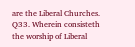are the Liberal Churches.
Q33. Wherein consisteth the worship of Liberal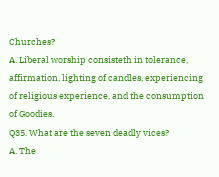Churches?
A. Liberal worship consisteth in tolerance, affirmation, lighting of candles, experiencing of religious experience, and the consumption of Goodies.
Q35. What are the seven deadly vices?
A. The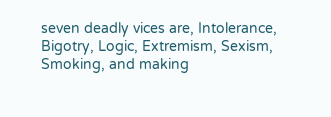seven deadly vices are, Intolerance, Bigotry, Logic, Extremism, Sexism, Smoking, and making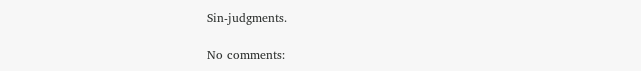Sin-judgments.

No comments: